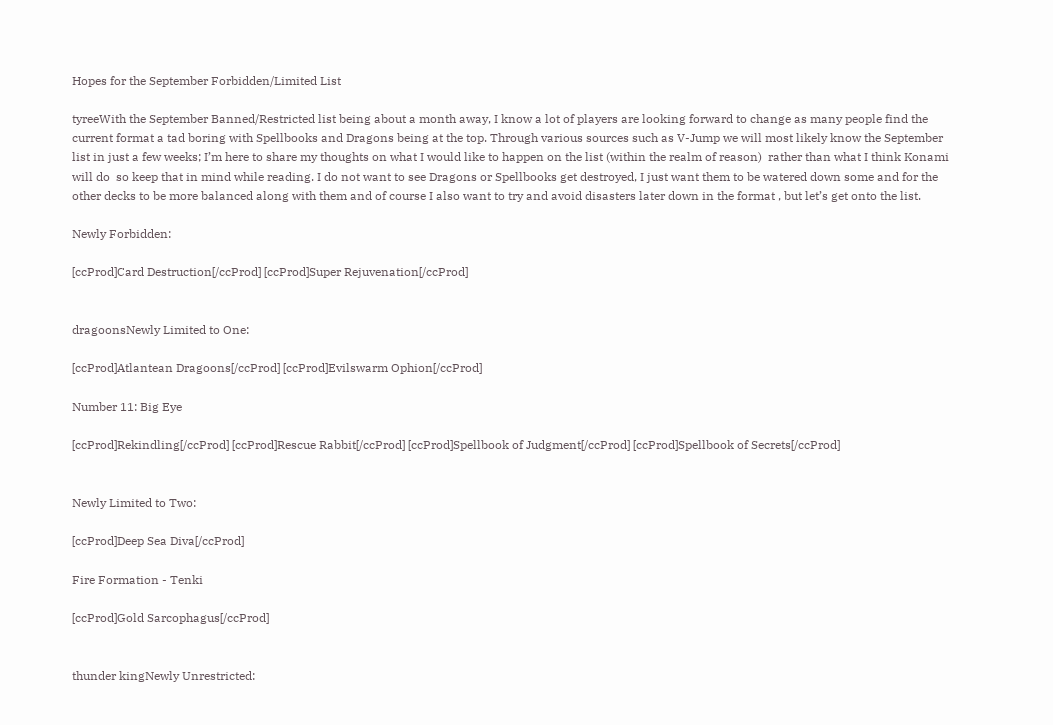Hopes for the September Forbidden/Limited List

tyreeWith the September Banned/Restricted list being about a month away, I know a lot of players are looking forward to change as many people find the current format a tad boring with Spellbooks and Dragons being at the top. Through various sources such as V-Jump we will most likely know the September list in just a few weeks; I’m here to share my thoughts on what I would like to happen on the list (within the realm of reason)  rather than what I think Konami will do  so keep that in mind while reading. I do not want to see Dragons or Spellbooks get destroyed, I just want them to be watered down some and for the other decks to be more balanced along with them and of course I also want to try and avoid disasters later down in the format , but let’s get onto the list.

Newly Forbidden:

[ccProd]Card Destruction[/ccProd] [ccProd]Super Rejuvenation[/ccProd]


dragoonsNewly Limited to One:

[ccProd]Atlantean Dragoons[/ccProd] [ccProd]Evilswarm Ophion[/ccProd]

Number 11: Big Eye

[ccProd]Rekindling[/ccProd] [ccProd]Rescue Rabbit[/ccProd] [ccProd]Spellbook of Judgment[/ccProd] [ccProd]Spellbook of Secrets[/ccProd]


Newly Limited to Two:

[ccProd]Deep Sea Diva[/ccProd]

Fire Formation - Tenki

[ccProd]Gold Sarcophagus[/ccProd]


thunder kingNewly Unrestricted: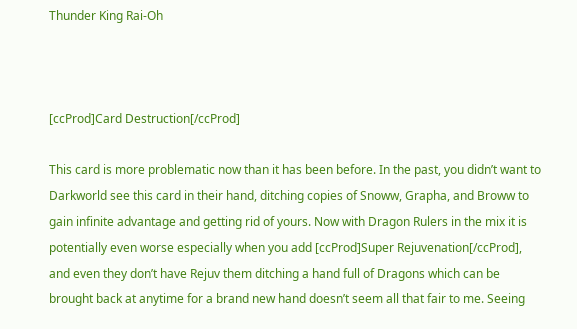Thunder King Rai-Oh



[ccProd]Card Destruction[/ccProd]

This card is more problematic now than it has been before. In the past, you didn’t want to Darkworld see this card in their hand, ditching copies of Snoww, Grapha, and Broww to gain infinite advantage and getting rid of yours. Now with Dragon Rulers in the mix it is potentially even worse especially when you add [ccProd]Super Rejuvenation[/ccProd], and even they don’t have Rejuv them ditching a hand full of Dragons which can be brought back at anytime for a brand new hand doesn’t seem all that fair to me. Seeing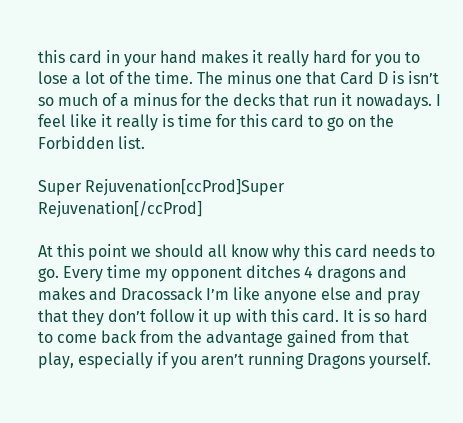this card in your hand makes it really hard for you to lose a lot of the time. The minus one that Card D is isn’t so much of a minus for the decks that run it nowadays. I feel like it really is time for this card to go on the Forbidden list.

Super Rejuvenation[ccProd]Super Rejuvenation[/ccProd]

At this point we should all know why this card needs to go. Every time my opponent ditches 4 dragons and makes and Dracossack I’m like anyone else and pray that they don’t follow it up with this card. It is so hard to come back from the advantage gained from that play, especially if you aren’t running Dragons yourself.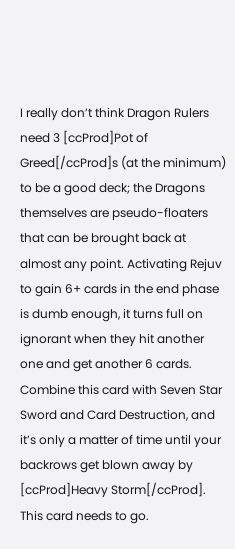I really don’t think Dragon Rulers need 3 [ccProd]Pot of Greed[/ccProd]s (at the minimum) to be a good deck; the Dragons themselves are pseudo-floaters that can be brought back at almost any point. Activating Rejuv to gain 6+ cards in the end phase is dumb enough, it turns full on ignorant when they hit another one and get another 6 cards. Combine this card with Seven Star Sword and Card Destruction, and it’s only a matter of time until your backrows get blown away by [ccProd]Heavy Storm[/ccProd]. This card needs to go.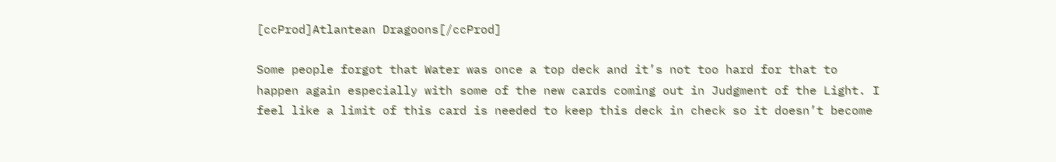[ccProd]Atlantean Dragoons[/ccProd]

Some people forgot that Water was once a top deck and it’s not too hard for that to happen again especially with some of the new cards coming out in Judgment of the Light. I feel like a limit of this card is needed to keep this deck in check so it doesn’t become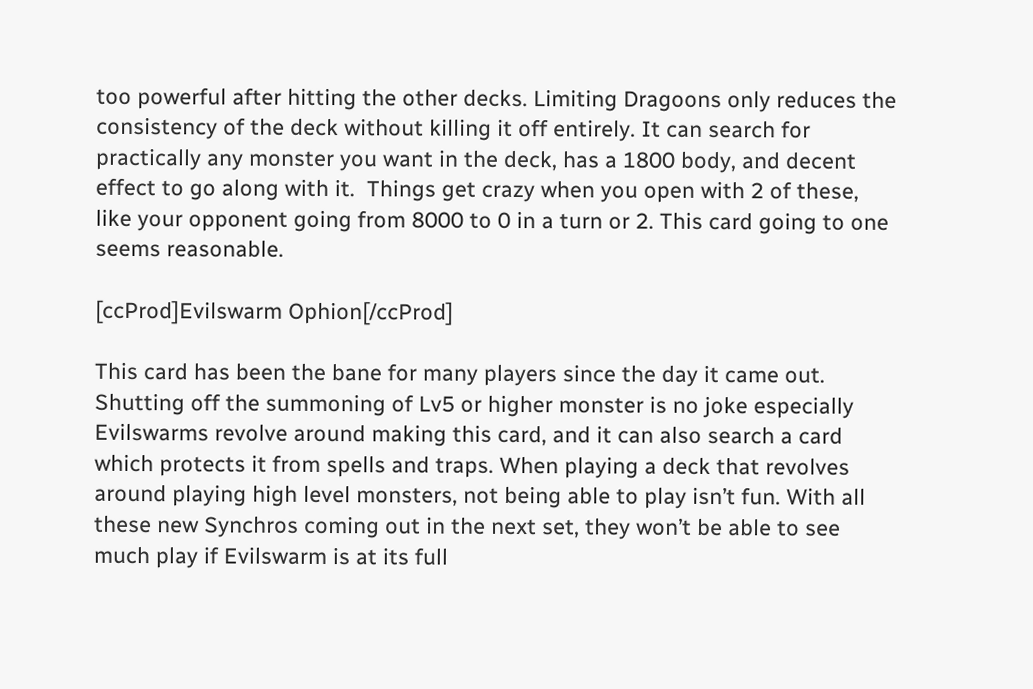too powerful after hitting the other decks. Limiting Dragoons only reduces the consistency of the deck without killing it off entirely. It can search for practically any monster you want in the deck, has a 1800 body, and decent effect to go along with it.  Things get crazy when you open with 2 of these, like your opponent going from 8000 to 0 in a turn or 2. This card going to one seems reasonable.

[ccProd]Evilswarm Ophion[/ccProd]

This card has been the bane for many players since the day it came out. Shutting off the summoning of Lv5 or higher monster is no joke especially Evilswarms revolve around making this card, and it can also search a card which protects it from spells and traps. When playing a deck that revolves around playing high level monsters, not being able to play isn’t fun. With all these new Synchros coming out in the next set, they won’t be able to see much play if Evilswarm is at its full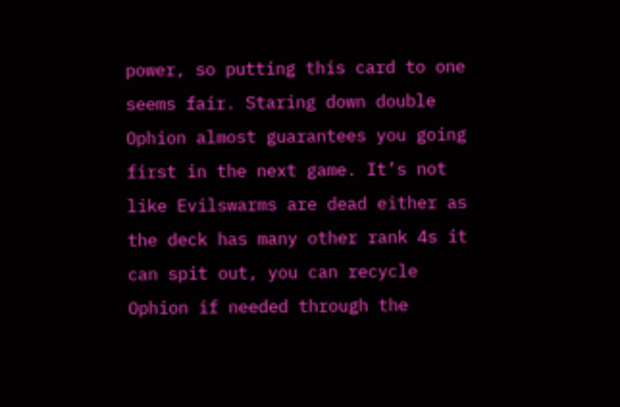power, so putting this card to one seems fair. Staring down double Ophion almost guarantees you going first in the next game. It’s not like Evilswarms are dead either as the deck has many other rank 4s it can spit out, you can recycle Ophion if needed through the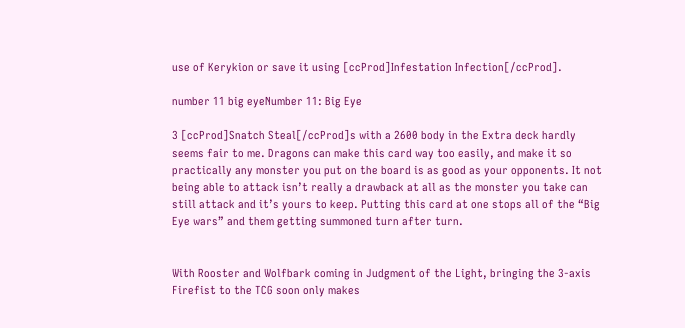use of Kerykion or save it using [ccProd]Infestation Infection[/ccProd].

number 11 big eyeNumber 11: Big Eye

3 [ccProd]Snatch Steal[/ccProd]s with a 2600 body in the Extra deck hardly seems fair to me. Dragons can make this card way too easily, and make it so practically any monster you put on the board is as good as your opponents. It not being able to attack isn’t really a drawback at all as the monster you take can still attack and it’s yours to keep. Putting this card at one stops all of the “Big Eye wars” and them getting summoned turn after turn.


With Rooster and Wolfbark coming in Judgment of the Light, bringing the 3-axis Firefist to the TCG soon only makes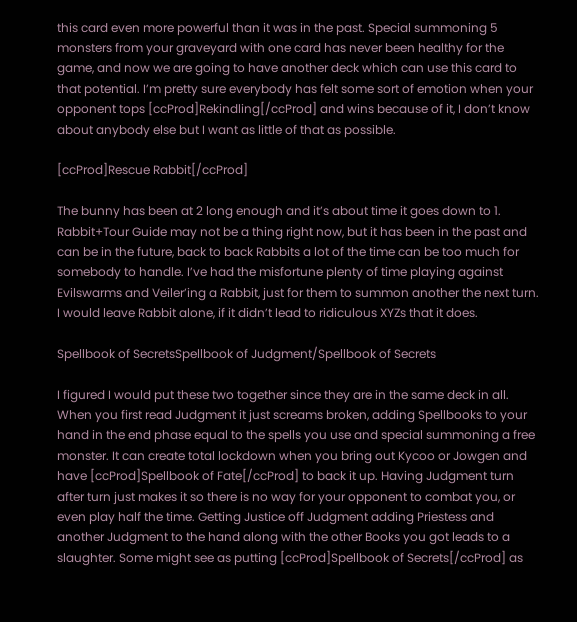this card even more powerful than it was in the past. Special summoning 5 monsters from your graveyard with one card has never been healthy for the game, and now we are going to have another deck which can use this card to that potential. I’m pretty sure everybody has felt some sort of emotion when your opponent tops [ccProd]Rekindling[/ccProd] and wins because of it, I don’t know about anybody else but I want as little of that as possible.

[ccProd]Rescue Rabbit[/ccProd]

The bunny has been at 2 long enough and it’s about time it goes down to 1. Rabbit+Tour Guide may not be a thing right now, but it has been in the past and can be in the future, back to back Rabbits a lot of the time can be too much for somebody to handle. I’ve had the misfortune plenty of time playing against Evilswarms and Veiler’ing a Rabbit, just for them to summon another the next turn. I would leave Rabbit alone, if it didn’t lead to ridiculous XYZs that it does.

Spellbook of SecretsSpellbook of Judgment/Spellbook of Secrets

I figured I would put these two together since they are in the same deck in all. When you first read Judgment it just screams broken, adding Spellbooks to your hand in the end phase equal to the spells you use and special summoning a free monster. It can create total lockdown when you bring out Kycoo or Jowgen and have [ccProd]Spellbook of Fate[/ccProd] to back it up. Having Judgment turn after turn just makes it so there is no way for your opponent to combat you, or even play half the time. Getting Justice off Judgment adding Priestess and another Judgment to the hand along with the other Books you got leads to a slaughter. Some might see as putting [ccProd]Spellbook of Secrets[/ccProd] as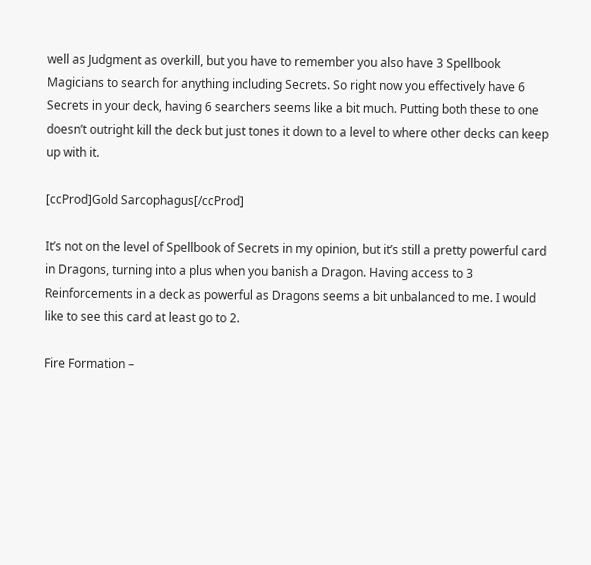well as Judgment as overkill, but you have to remember you also have 3 Spellbook Magicians to search for anything including Secrets. So right now you effectively have 6 Secrets in your deck, having 6 searchers seems like a bit much. Putting both these to one doesn’t outright kill the deck but just tones it down to a level to where other decks can keep up with it.

[ccProd]Gold Sarcophagus[/ccProd]

It’s not on the level of Spellbook of Secrets in my opinion, but it’s still a pretty powerful card in Dragons, turning into a plus when you banish a Dragon. Having access to 3 Reinforcements in a deck as powerful as Dragons seems a bit unbalanced to me. I would like to see this card at least go to 2.

Fire Formation –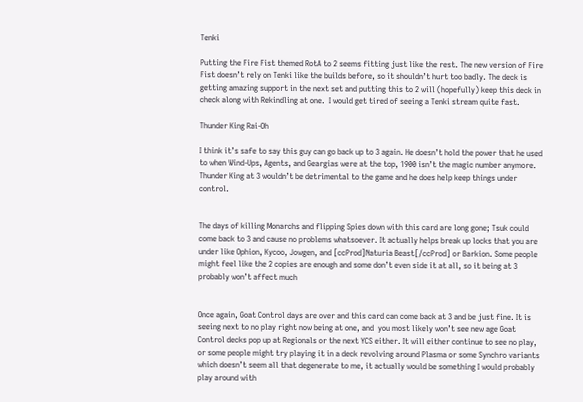Tenki

Putting the Fire Fist themed RotA to 2 seems fitting just like the rest. The new version of Fire Fist doesn’t rely on Tenki like the builds before, so it shouldn’t hurt too badly. The deck is getting amazing support in the next set and putting this to 2 will (hopefully) keep this deck in check along with Rekindling at one.  I would get tired of seeing a Tenki stream quite fast.

Thunder King Rai-Oh

I think it’s safe to say this guy can go back up to 3 again. He doesn’t hold the power that he used to when Wind-Ups, Agents, and Geargias were at the top, 1900 isn’t the magic number anymore. Thunder King at 3 wouldn’t be detrimental to the game and he does help keep things under control.


The days of killing Monarchs and flipping Spies down with this card are long gone; Tsuk could come back to 3 and cause no problems whatsoever. It actually helps break up locks that you are under like Ophion, Kycoo, Jowgen, and [ccProd]Naturia Beast[/ccProd] or Barkion. Some people might feel like the 2 copies are enough and some don’t even side it at all, so it being at 3 probably won’t affect much


Once again, Goat Control days are over and this card can come back at 3 and be just fine. It is seeing next to no play right now being at one, and  you most likely won’t see new age Goat Control decks pop up at Regionals or the next YCS either. It will either continue to see no play, or some people might try playing it in a deck revolving around Plasma or some Synchro variants which doesn’t seem all that degenerate to me, it actually would be something I would probably play around with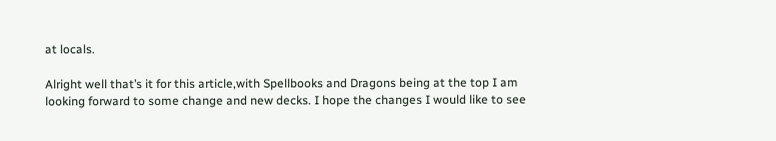at locals.

Alright well that’s it for this article,with Spellbooks and Dragons being at the top I am looking forward to some change and new decks. I hope the changes I would like to see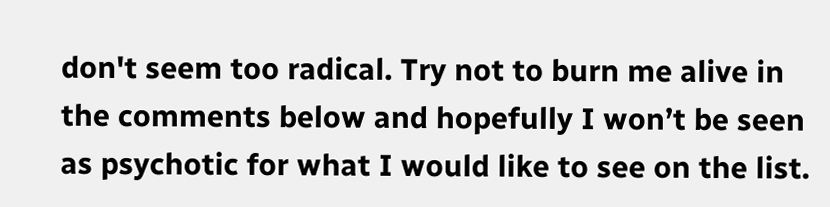don't seem too radical. Try not to burn me alive in the comments below and hopefully I won’t be seen as psychotic for what I would like to see on the list.